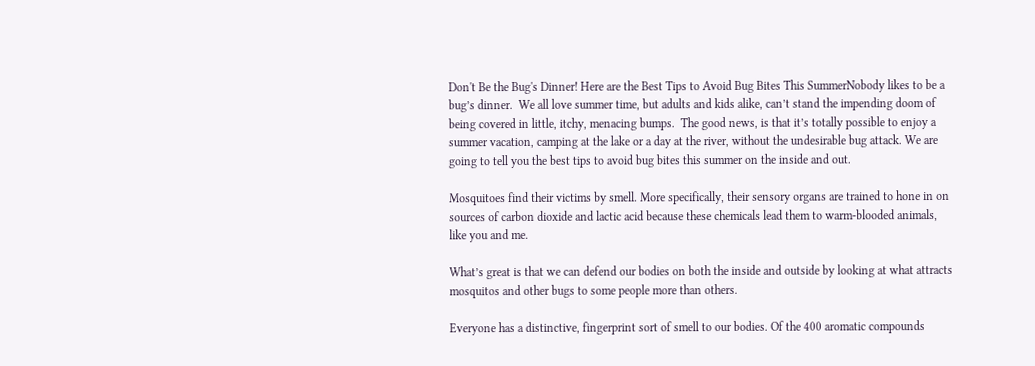Don't Be the Bug's Dinner! Here are the Best Tips to Avoid Bug Bites This SummerNobody likes to be a bug’s dinner.  We all love summer time, but adults and kids alike, can’t stand the impending doom of being covered in little, itchy, menacing bumps.  The good news, is that it’s totally possible to enjoy a summer vacation, camping at the lake or a day at the river, without the undesirable bug attack. We are going to tell you the best tips to avoid bug bites this summer on the inside and out.

Mosquitoes find their victims by smell. More specifically, their sensory organs are trained to hone in on sources of carbon dioxide and lactic acid because these chemicals lead them to warm-blooded animals, like you and me.

What’s great is that we can defend our bodies on both the inside and outside by looking at what attracts mosquitos and other bugs to some people more than others.

Everyone has a distinctive, fingerprint sort of smell to our bodies. Of the 400 aromatic compounds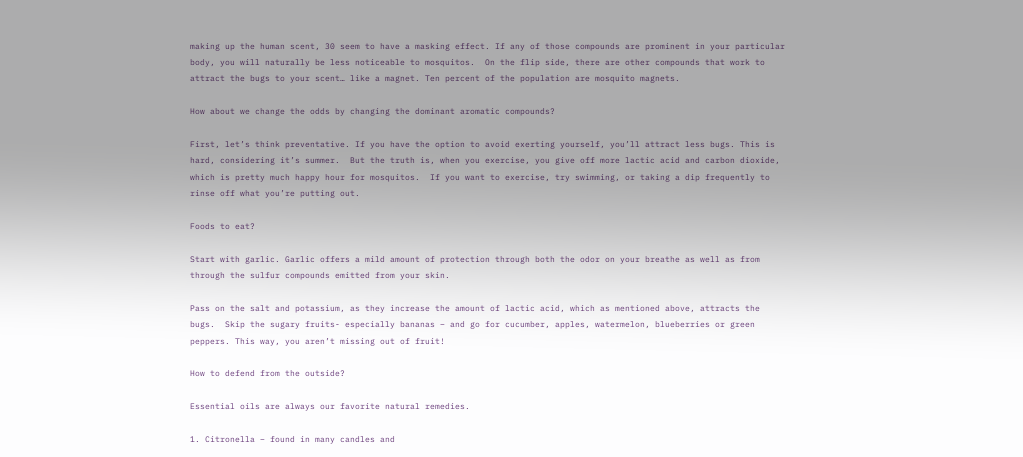making up the human scent, 30 seem to have a masking effect. If any of those compounds are prominent in your particular body, you will naturally be less noticeable to mosquitos.  On the flip side, there are other compounds that work to attract the bugs to your scent… like a magnet. Ten percent of the population are mosquito magnets.

How about we change the odds by changing the dominant aromatic compounds?

First, let’s think preventative. If you have the option to avoid exerting yourself, you’ll attract less bugs. This is hard, considering it’s summer.  But the truth is, when you exercise, you give off more lactic acid and carbon dioxide, which is pretty much happy hour for mosquitos.  If you want to exercise, try swimming, or taking a dip frequently to rinse off what you’re putting out.

Foods to eat?

Start with garlic. Garlic offers a mild amount of protection through both the odor on your breathe as well as from through the sulfur compounds emitted from your skin.

Pass on the salt and potassium, as they increase the amount of lactic acid, which as mentioned above, attracts the bugs.  Skip the sugary fruits- especially bananas – and go for cucumber, apples, watermelon, blueberries or green peppers. This way, you aren’t missing out of fruit!

How to defend from the outside?

Essential oils are always our favorite natural remedies.

1. Citronella – found in many candles and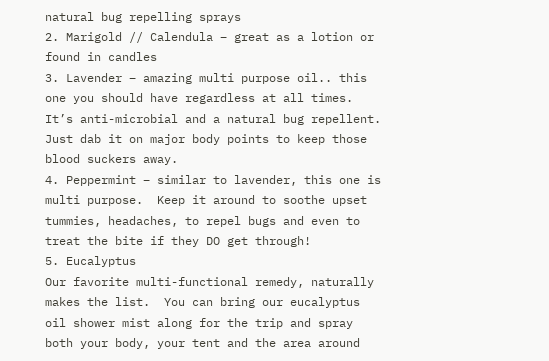natural bug repelling sprays
2. Marigold // Calendula – great as a lotion or found in candles
3. Lavender – amazing multi purpose oil.. this one you should have regardless at all times. It’s anti-microbial and a natural bug repellent.  Just dab it on major body points to keep those blood suckers away.
4. Peppermint – similar to lavender, this one is multi purpose.  Keep it around to soothe upset tummies, headaches, to repel bugs and even to treat the bite if they DO get through!
5. Eucalyptus
Our favorite multi-functional remedy, naturally makes the list.  You can bring our eucalyptus oil shower mist along for the trip and spray both your body, your tent and the area around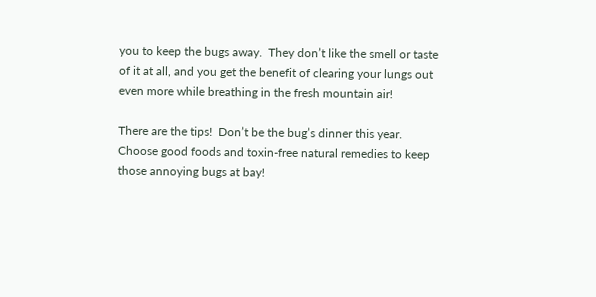you to keep the bugs away.  They don’t like the smell or taste of it at all, and you get the benefit of clearing your lungs out even more while breathing in the fresh mountain air!

There are the tips!  Don’t be the bug’s dinner this year. Choose good foods and toxin-free natural remedies to keep those annoying bugs at bay!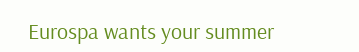Eurospa wants your summer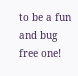to be a fun and bug free one!